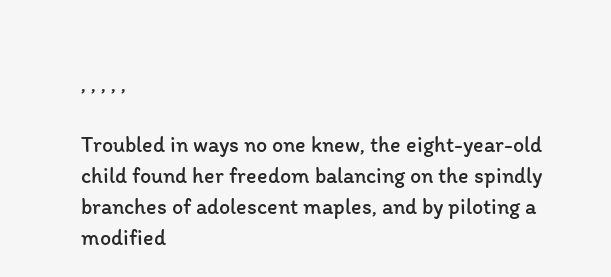, , , , ,

Troubled in ways no one knew, the eight-year-old child found her freedom balancing on the spindly branches of adolescent maples, and by piloting a modified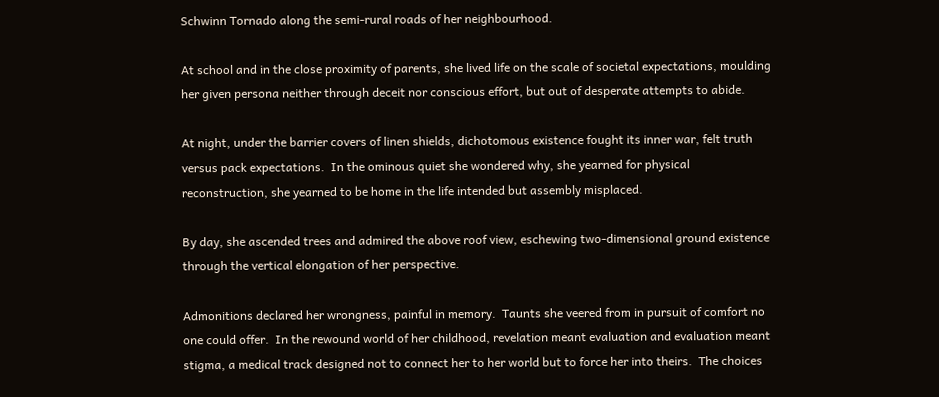Schwinn Tornado along the semi-rural roads of her neighbourhood.

At school and in the close proximity of parents, she lived life on the scale of societal expectations, moulding her given persona neither through deceit nor conscious effort, but out of desperate attempts to abide.

At night, under the barrier covers of linen shields, dichotomous existence fought its inner war, felt truth versus pack expectations.  In the ominous quiet she wondered why, she yearned for physical reconstruction, she yearned to be home in the life intended but assembly misplaced.

By day, she ascended trees and admired the above roof view, eschewing two-dimensional ground existence through the vertical elongation of her perspective.

Admonitions declared her wrongness, painful in memory.  Taunts she veered from in pursuit of comfort no one could offer.  In the rewound world of her childhood, revelation meant evaluation and evaluation meant stigma, a medical track designed not to connect her to her world but to force her into theirs.  The choices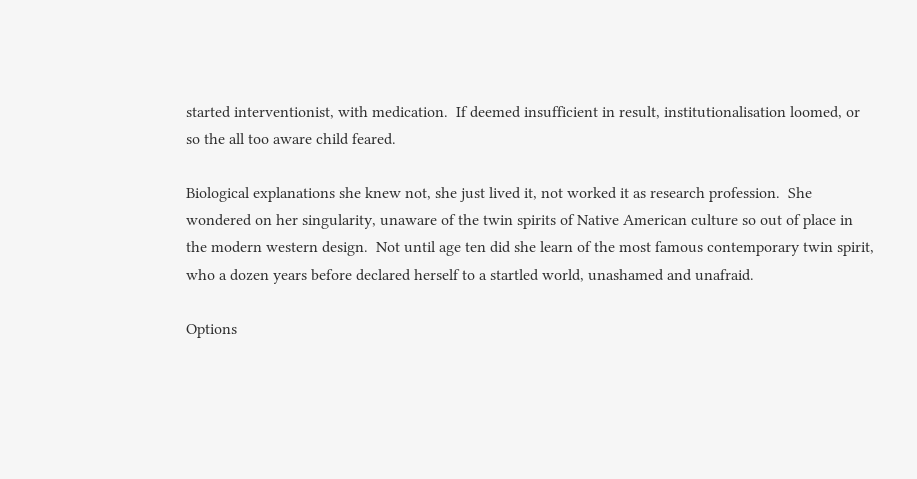started interventionist, with medication.  If deemed insufficient in result, institutionalisation loomed, or so the all too aware child feared.

Biological explanations she knew not, she just lived it, not worked it as research profession.  She wondered on her singularity, unaware of the twin spirits of Native American culture so out of place in the modern western design.  Not until age ten did she learn of the most famous contemporary twin spirit, who a dozen years before declared herself to a startled world, unashamed and unafraid.

Options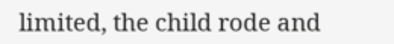limited, the child rode and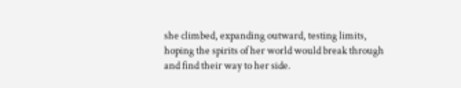she climbed, expanding outward, testing limits, hoping the spirits of her world would break through and find their way to her side.